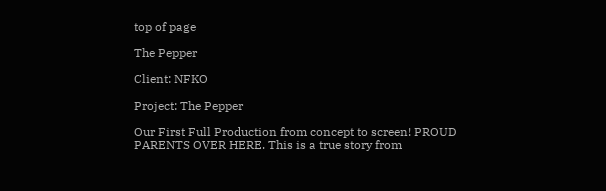top of page

The Pepper

Client: NFKO

Project: The Pepper

Our First Full Production from concept to screen! PROUD PARENTS OVER HERE. This is a true story from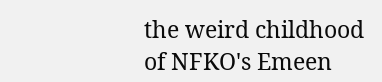the weird childhood of NFKO's Emeen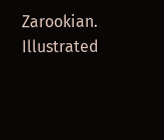Zarookian. Illustrated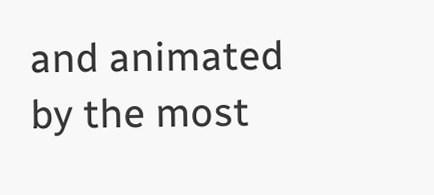and animated by the most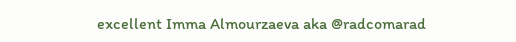excellent Imma Almourzaeva aka @radcomarad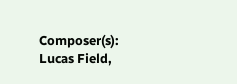Composer(s): Lucas Field,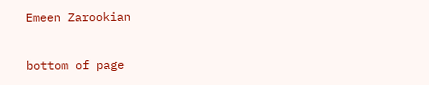Emeen Zarookian

bottom of page